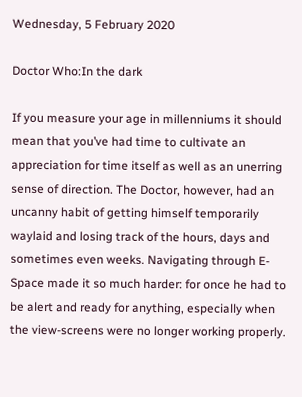Wednesday, 5 February 2020

Doctor Who:In the dark

If you measure your age in millenniums it should mean that you’ve had time to cultivate an appreciation for time itself as well as an unerring sense of direction. The Doctor, however, had an uncanny habit of getting himself temporarily waylaid and losing track of the hours, days and sometimes even weeks. Navigating through E-Space made it so much harder: for once he had to be alert and ready for anything, especially when the view-screens were no longer working properly.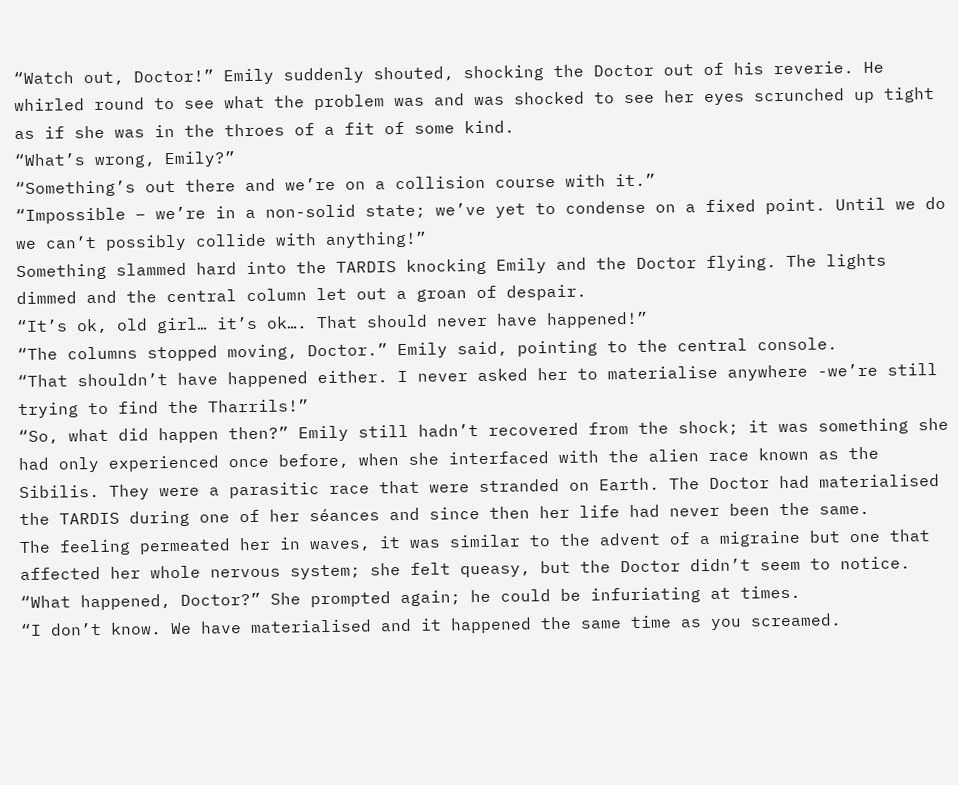“Watch out, Doctor!” Emily suddenly shouted, shocking the Doctor out of his reverie. He whirled round to see what the problem was and was shocked to see her eyes scrunched up tight as if she was in the throes of a fit of some kind.
“What’s wrong, Emily?”
“Something’s out there and we’re on a collision course with it.”
“Impossible – we’re in a non-solid state; we’ve yet to condense on a fixed point. Until we do we can’t possibly collide with anything!”
Something slammed hard into the TARDIS knocking Emily and the Doctor flying. The lights dimmed and the central column let out a groan of despair.
“It’s ok, old girl… it’s ok…. That should never have happened!”
“The columns stopped moving, Doctor.” Emily said, pointing to the central console.
“That shouldn’t have happened either. I never asked her to materialise anywhere -we’re still trying to find the Tharrils!”
“So, what did happen then?” Emily still hadn’t recovered from the shock; it was something she had only experienced once before, when she interfaced with the alien race known as the Sibilis. They were a parasitic race that were stranded on Earth. The Doctor had materialised the TARDIS during one of her séances and since then her life had never been the same.
The feeling permeated her in waves, it was similar to the advent of a migraine but one that affected her whole nervous system; she felt queasy, but the Doctor didn’t seem to notice. “What happened, Doctor?” She prompted again; he could be infuriating at times.
“I don’t know. We have materialised and it happened the same time as you screamed.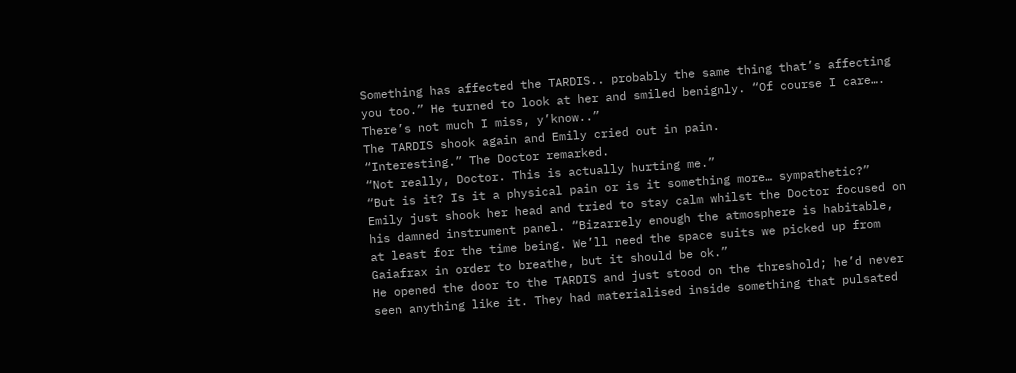Something has affected the TARDIS.. probably the same thing that’s affecting you too.” He turned to look at her and smiled benignly. “Of course I care…. There’s not much I miss, y’know..”
The TARDIS shook again and Emily cried out in pain.
“Interesting.” The Doctor remarked.
“Not really, Doctor. This is actually hurting me.”
“But is it? Is it a physical pain or is it something more… sympathetic?” Emily just shook her head and tried to stay calm whilst the Doctor focused on his damned instrument panel. “Bizarrely enough the atmosphere is habitable, at least for the time being. We’ll need the space suits we picked up from Gaiafrax in order to breathe, but it should be ok.”
He opened the door to the TARDIS and just stood on the threshold; he’d never seen anything like it. They had materialised inside something that pulsated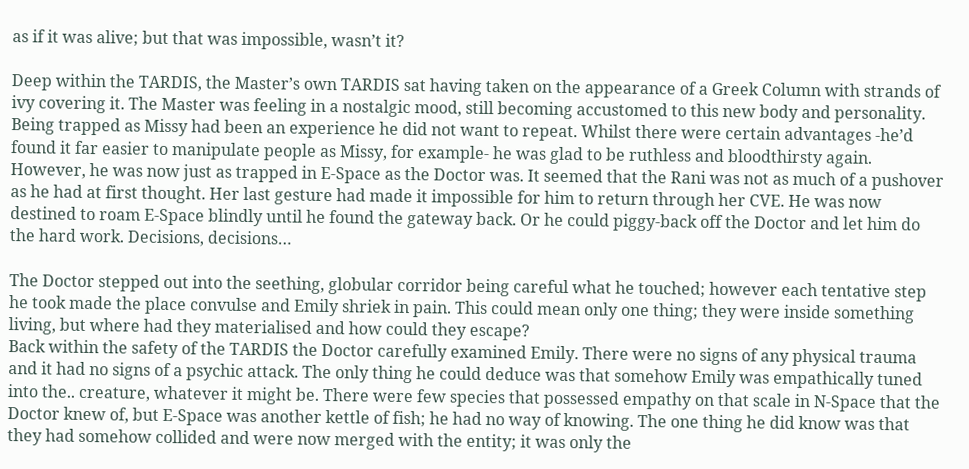as if it was alive; but that was impossible, wasn’t it?

Deep within the TARDIS, the Master’s own TARDIS sat having taken on the appearance of a Greek Column with strands of ivy covering it. The Master was feeling in a nostalgic mood, still becoming accustomed to this new body and personality. Being trapped as Missy had been an experience he did not want to repeat. Whilst there were certain advantages -he’d found it far easier to manipulate people as Missy, for example- he was glad to be ruthless and bloodthirsty again.
However, he was now just as trapped in E-Space as the Doctor was. It seemed that the Rani was not as much of a pushover as he had at first thought. Her last gesture had made it impossible for him to return through her CVE. He was now destined to roam E-Space blindly until he found the gateway back. Or he could piggy-back off the Doctor and let him do the hard work. Decisions, decisions…

The Doctor stepped out into the seething, globular corridor being careful what he touched; however each tentative step he took made the place convulse and Emily shriek in pain. This could mean only one thing; they were inside something living, but where had they materialised and how could they escape?
Back within the safety of the TARDIS the Doctor carefully examined Emily. There were no signs of any physical trauma and it had no signs of a psychic attack. The only thing he could deduce was that somehow Emily was empathically tuned into the.. creature, whatever it might be. There were few species that possessed empathy on that scale in N-Space that the Doctor knew of, but E-Space was another kettle of fish; he had no way of knowing. The one thing he did know was that they had somehow collided and were now merged with the entity; it was only the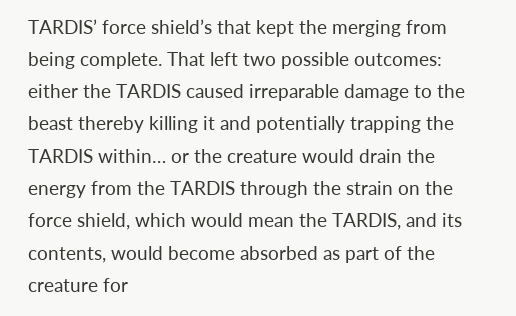TARDIS’ force shield’s that kept the merging from being complete. That left two possible outcomes: either the TARDIS caused irreparable damage to the beast thereby killing it and potentially trapping the TARDIS within… or the creature would drain the energy from the TARDIS through the strain on the force shield, which would mean the TARDIS, and its contents, would become absorbed as part of the creature for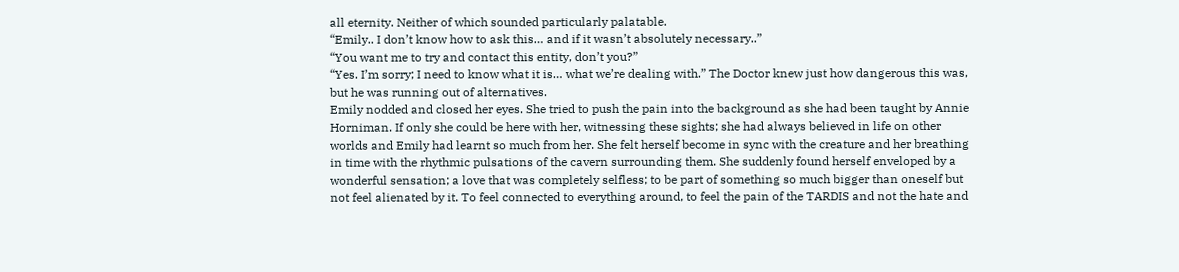all eternity. Neither of which sounded particularly palatable.
“Emily.. I don’t know how to ask this… and if it wasn’t absolutely necessary..”
“You want me to try and contact this entity, don’t you?”
“Yes. I’m sorry; I need to know what it is… what we’re dealing with.” The Doctor knew just how dangerous this was, but he was running out of alternatives.
Emily nodded and closed her eyes. She tried to push the pain into the background as she had been taught by Annie Horniman. If only she could be here with her, witnessing these sights; she had always believed in life on other worlds and Emily had learnt so much from her. She felt herself become in sync with the creature and her breathing in time with the rhythmic pulsations of the cavern surrounding them. She suddenly found herself enveloped by a wonderful sensation; a love that was completely selfless; to be part of something so much bigger than oneself but not feel alienated by it. To feel connected to everything around, to feel the pain of the TARDIS and not the hate and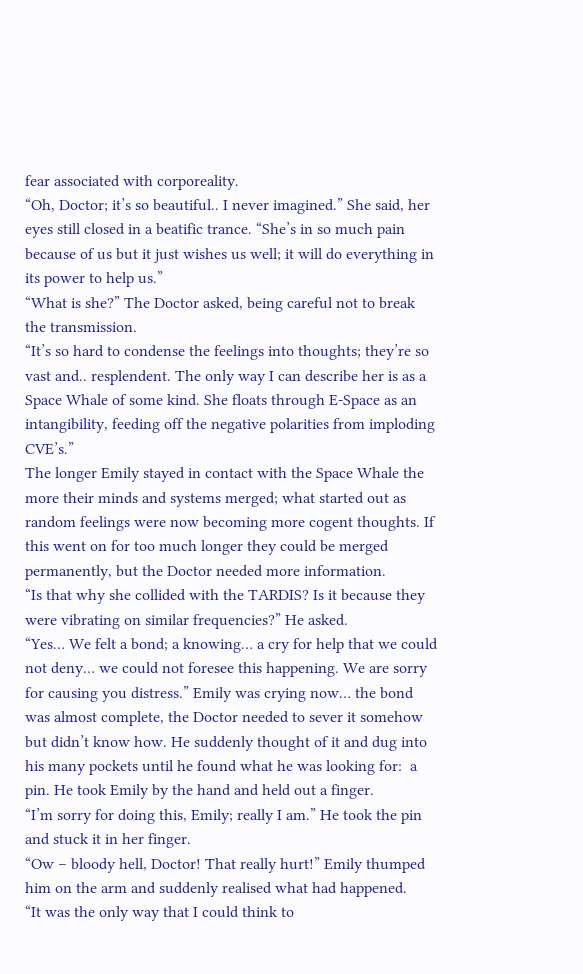fear associated with corporeality.
“Oh, Doctor; it’s so beautiful.. I never imagined.” She said, her eyes still closed in a beatific trance. “She’s in so much pain because of us but it just wishes us well; it will do everything in its power to help us.”
“What is she?” The Doctor asked, being careful not to break the transmission.
“It’s so hard to condense the feelings into thoughts; they’re so vast and.. resplendent. The only way I can describe her is as a Space Whale of some kind. She floats through E-Space as an intangibility, feeding off the negative polarities from imploding CVE’s.”
The longer Emily stayed in contact with the Space Whale the more their minds and systems merged; what started out as random feelings were now becoming more cogent thoughts. If this went on for too much longer they could be merged permanently, but the Doctor needed more information.
“Is that why she collided with the TARDIS? Is it because they were vibrating on similar frequencies?” He asked.
“Yes… We felt a bond; a knowing… a cry for help that we could not deny… we could not foresee this happening. We are sorry for causing you distress.” Emily was crying now… the bond was almost complete, the Doctor needed to sever it somehow but didn’t know how. He suddenly thought of it and dug into his many pockets until he found what he was looking for:  a pin. He took Emily by the hand and held out a finger.
“I’m sorry for doing this, Emily; really I am.” He took the pin and stuck it in her finger.
“Ow – bloody hell, Doctor! That really hurt!” Emily thumped him on the arm and suddenly realised what had happened.
“It was the only way that I could think to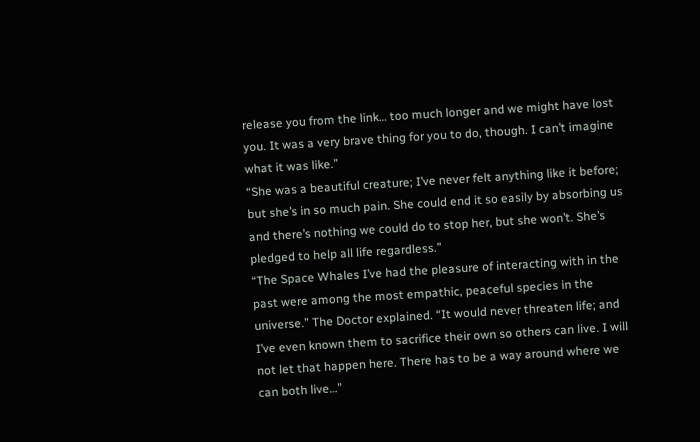release you from the link… too much longer and we might have lost you. It was a very brave thing for you to do, though. I can’t imagine what it was like.”
“She was a beautiful creature; I’ve never felt anything like it before; but she’s in so much pain. She could end it so easily by absorbing us and there’s nothing we could do to stop her, but she won’t. She’s pledged to help all life regardless.”
“The Space Whales I’ve had the pleasure of interacting with in the past were among the most empathic, peaceful species in the universe.” The Doctor explained. “It would never threaten life; and I’ve even known them to sacrifice their own so others can live. I will not let that happen here. There has to be a way around where we can both live…”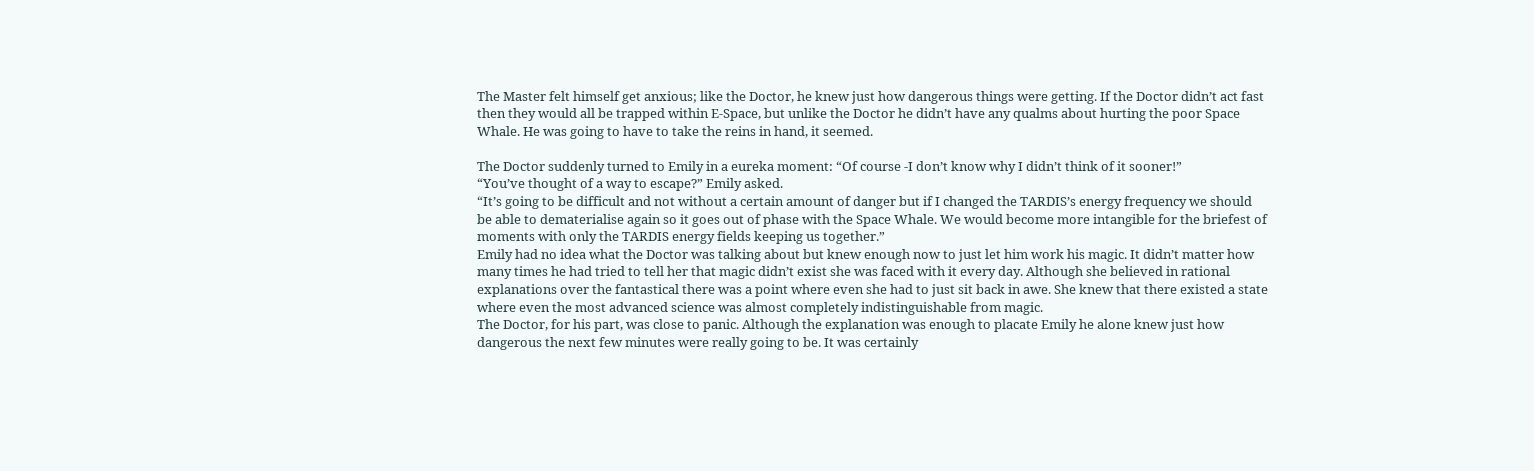The Master felt himself get anxious; like the Doctor, he knew just how dangerous things were getting. If the Doctor didn’t act fast then they would all be trapped within E-Space, but unlike the Doctor he didn’t have any qualms about hurting the poor Space Whale. He was going to have to take the reins in hand, it seemed.

The Doctor suddenly turned to Emily in a eureka moment: “Of course -I don’t know why I didn’t think of it sooner!”
“You’ve thought of a way to escape?” Emily asked.
“It’s going to be difficult and not without a certain amount of danger but if I changed the TARDIS’s energy frequency we should be able to dematerialise again so it goes out of phase with the Space Whale. We would become more intangible for the briefest of moments with only the TARDIS energy fields keeping us together.”
Emily had no idea what the Doctor was talking about but knew enough now to just let him work his magic. It didn’t matter how many times he had tried to tell her that magic didn’t exist she was faced with it every day. Although she believed in rational explanations over the fantastical there was a point where even she had to just sit back in awe. She knew that there existed a state where even the most advanced science was almost completely indistinguishable from magic.
The Doctor, for his part, was close to panic. Although the explanation was enough to placate Emily he alone knew just how dangerous the next few minutes were really going to be. It was certainly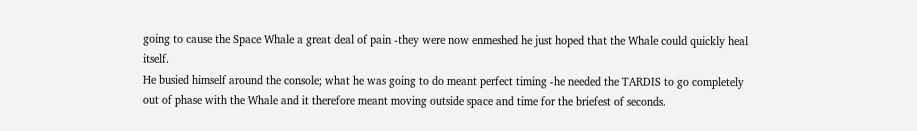going to cause the Space Whale a great deal of pain -they were now enmeshed he just hoped that the Whale could quickly heal itself.
He busied himself around the console; what he was going to do meant perfect timing -he needed the TARDIS to go completely out of phase with the Whale and it therefore meant moving outside space and time for the briefest of seconds.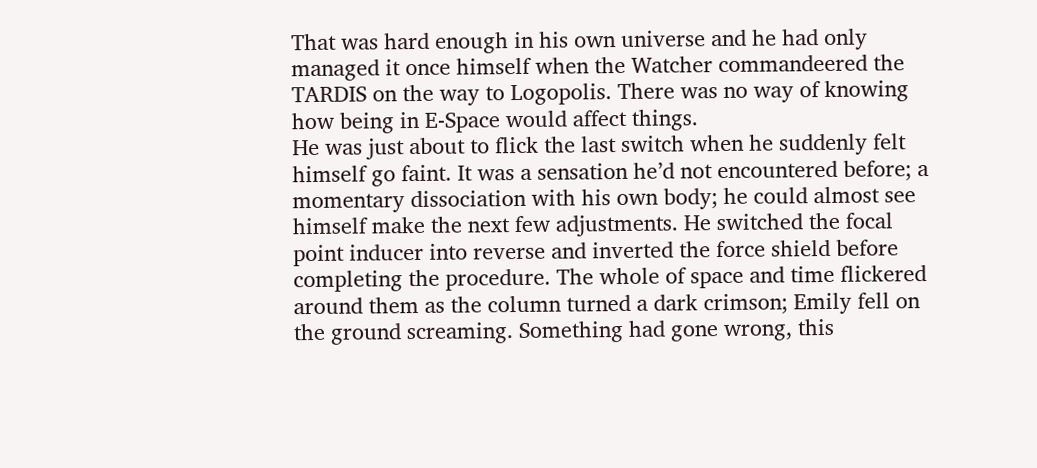That was hard enough in his own universe and he had only managed it once himself when the Watcher commandeered the TARDIS on the way to Logopolis. There was no way of knowing how being in E-Space would affect things.
He was just about to flick the last switch when he suddenly felt himself go faint. It was a sensation he’d not encountered before; a momentary dissociation with his own body; he could almost see himself make the next few adjustments. He switched the focal point inducer into reverse and inverted the force shield before completing the procedure. The whole of space and time flickered around them as the column turned a dark crimson; Emily fell on the ground screaming. Something had gone wrong, this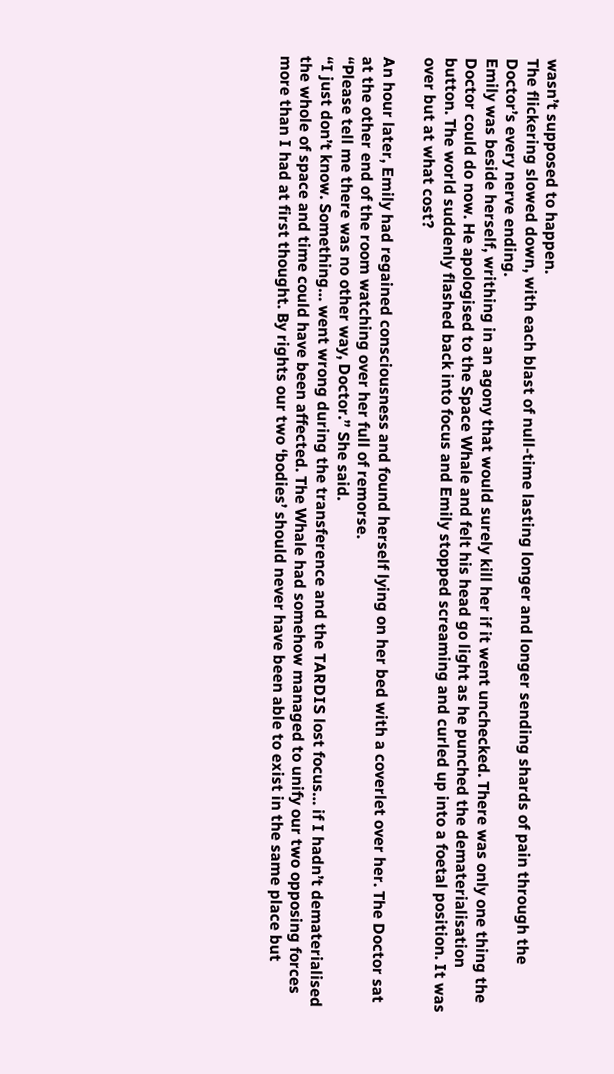wasn’t supposed to happen.
The flickering slowed down, with each blast of null-time lasting longer and longer sending shards of pain through the Doctor’s every nerve ending.
Emily was beside herself, writhing in an agony that would surely kill her if it went unchecked. There was only one thing the Doctor could do now. He apologised to the Space Whale and felt his head go light as he punched the dematerialisation button. The world suddenly flashed back into focus and Emily stopped screaming and curled up into a foetal position. It was over but at what cost?

An hour later, Emily had regained consciousness and found herself lying on her bed with a coverlet over her. The Doctor sat at the other end of the room watching over her full of remorse.
“Please tell me there was no other way, Doctor.” She said.
“I just don’t know. Something… went wrong during the transference and the TARDIS lost focus… if I hadn’t dematerialised the whole of space and time could have been affected. The Whale had somehow managed to unify our two opposing forces more than I had at first thought. By rights our two ‘bodies’ should never have been able to exist in the same place but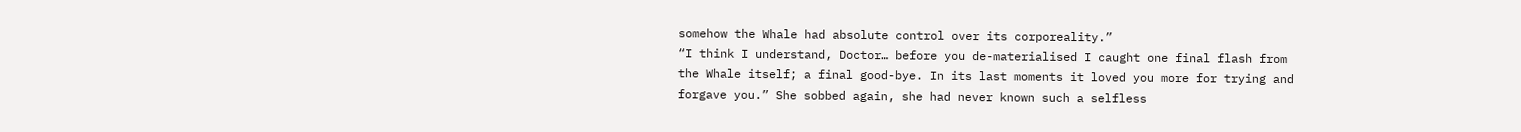somehow the Whale had absolute control over its corporeality.”
“I think I understand, Doctor… before you de-materialised I caught one final flash from the Whale itself; a final good-bye. In its last moments it loved you more for trying and forgave you.” She sobbed again, she had never known such a selfless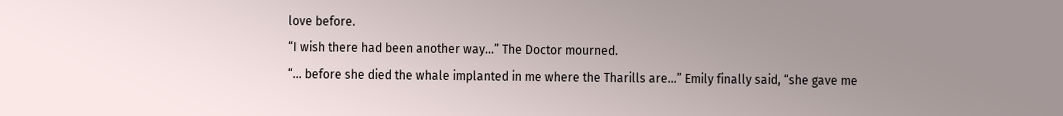love before.
“I wish there had been another way…” The Doctor mourned.
“… before she died the whale implanted in me where the Tharills are…” Emily finally said, “she gave me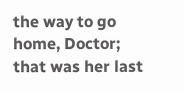the way to go home, Doctor; that was her last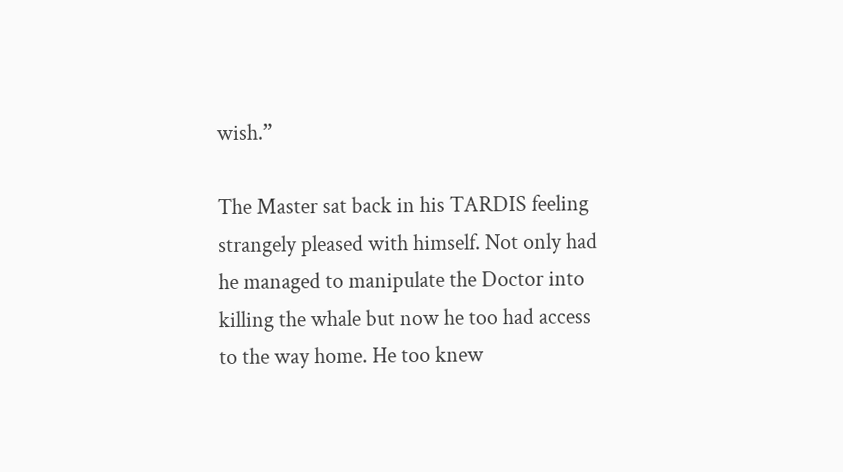wish.”

The Master sat back in his TARDIS feeling strangely pleased with himself. Not only had he managed to manipulate the Doctor into killing the whale but now he too had access to the way home. He too knew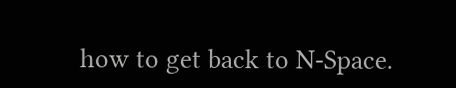how to get back to N-Space.